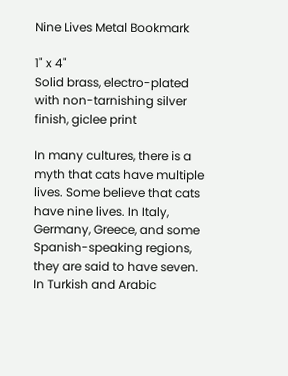Nine Lives Metal Bookmark

1" x 4"
Solid brass, electro-plated with non-tarnishing silver finish, giclee print

In many cultures, there is a myth that cats have multiple lives. Some believe that cats have nine lives. In Italy, Germany, Greece, and some Spanish-speaking regions, they are said to have seven. In Turkish and Arabic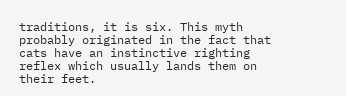traditions, it is six. This myth probably originated in the fact that cats have an instinctive righting reflex which usually lands them on their feet.